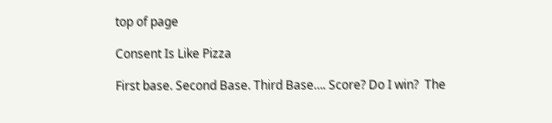top of page

Consent Is Like Pizza

First base. Second Base. Third Base…. Score? Do I win?  The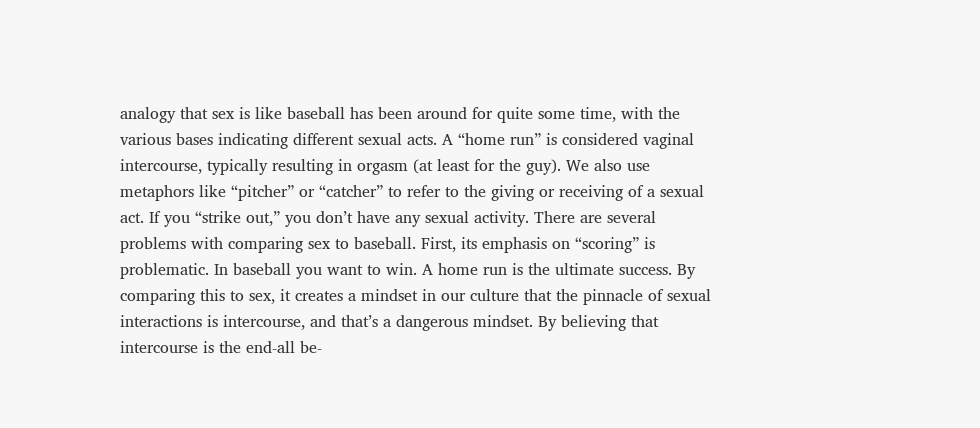analogy that sex is like baseball has been around for quite some time, with the various bases indicating different sexual acts. A “home run” is considered vaginal intercourse, typically resulting in orgasm (at least for the guy). We also use metaphors like “pitcher” or “catcher” to refer to the giving or receiving of a sexual act. If you “strike out,” you don’t have any sexual activity. There are several problems with comparing sex to baseball. First, its emphasis on “scoring” is problematic. In baseball you want to win. A home run is the ultimate success. By comparing this to sex, it creates a mindset in our culture that the pinnacle of sexual interactions is intercourse, and that’s a dangerous mindset. By believing that intercourse is the end-all be-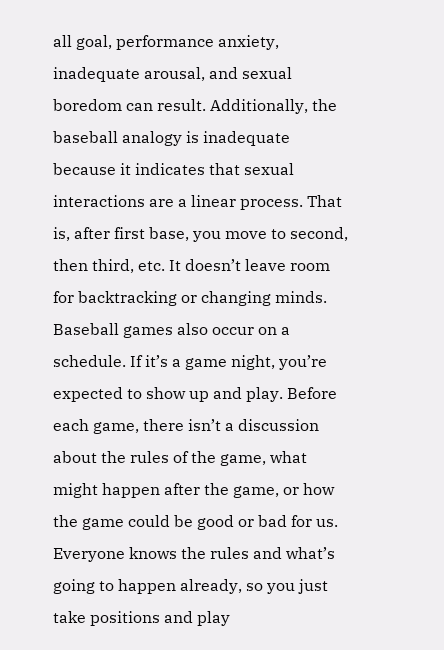all goal, performance anxiety, inadequate arousal, and sexual boredom can result. Additionally, the baseball analogy is inadequate because it indicates that sexual interactions are a linear process. That is, after first base, you move to second, then third, etc. It doesn’t leave room for backtracking or changing minds. Baseball games also occur on a schedule. If it’s a game night, you’re expected to show up and play. Before each game, there isn’t a discussion about the rules of the game, what might happen after the game, or how the game could be good or bad for us. Everyone knows the rules and what’s going to happen already, so you just take positions and play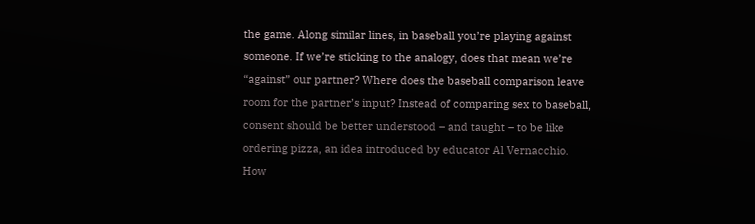the game. Along similar lines, in baseball you’re playing against someone. If we’re sticking to the analogy, does that mean we’re “against” our partner? Where does the baseball comparison leave room for the partner’s input? Instead of comparing sex to baseball, consent should be better understood – and taught – to be like ordering pizza, an idea introduced by educator Al Vernacchio. How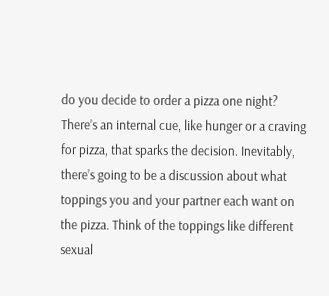do you decide to order a pizza one night? There’s an internal cue, like hunger or a craving for pizza, that sparks the decision. Inevitably, there’s going to be a discussion about what toppings you and your partner each want on the pizza. Think of the toppings like different sexual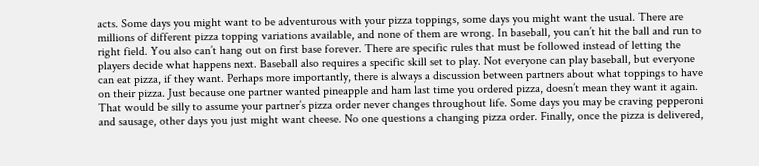acts. Some days you might want to be adventurous with your pizza toppings, some days you might want the usual. There are millions of different pizza topping variations available, and none of them are wrong. In baseball, you can’t hit the ball and run to right field. You also can’t hang out on first base forever. There are specific rules that must be followed instead of letting the players decide what happens next. Baseball also requires a specific skill set to play. Not everyone can play baseball, but everyone can eat pizza, if they want. Perhaps more importantly, there is always a discussion between partners about what toppings to have on their pizza. Just because one partner wanted pineapple and ham last time you ordered pizza, doesn’t mean they want it again. That would be silly to assume your partner’s pizza order never changes throughout life. Some days you may be craving pepperoni and sausage, other days you just might want cheese. No one questions a changing pizza order. Finally, once the pizza is delivered,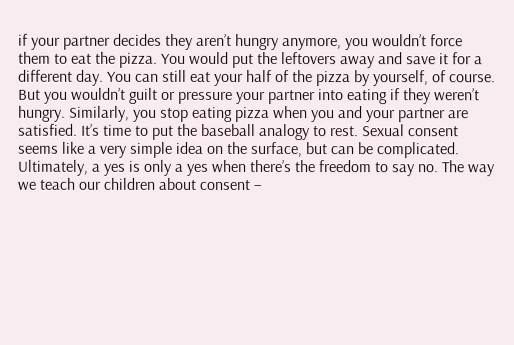if your partner decides they aren’t hungry anymore, you wouldn’t force them to eat the pizza. You would put the leftovers away and save it for a different day. You can still eat your half of the pizza by yourself, of course. But you wouldn’t guilt or pressure your partner into eating if they weren’t hungry. Similarly, you stop eating pizza when you and your partner are satisfied. It’s time to put the baseball analogy to rest. Sexual consent seems like a very simple idea on the surface, but can be complicated. Ultimately, a yes is only a yes when there’s the freedom to say no. The way we teach our children about consent –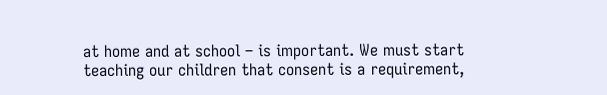at home and at school – is important. We must start teaching our children that consent is a requirement,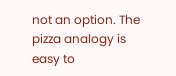not an option. The pizza analogy is easy to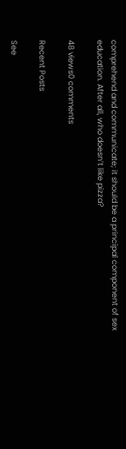comprehend and communicate; it should be a principal component of sex education. After all, who doesn’t like pizza?

48 views0 comments

Recent Posts

See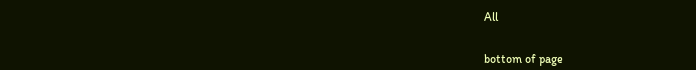All


bottom of page